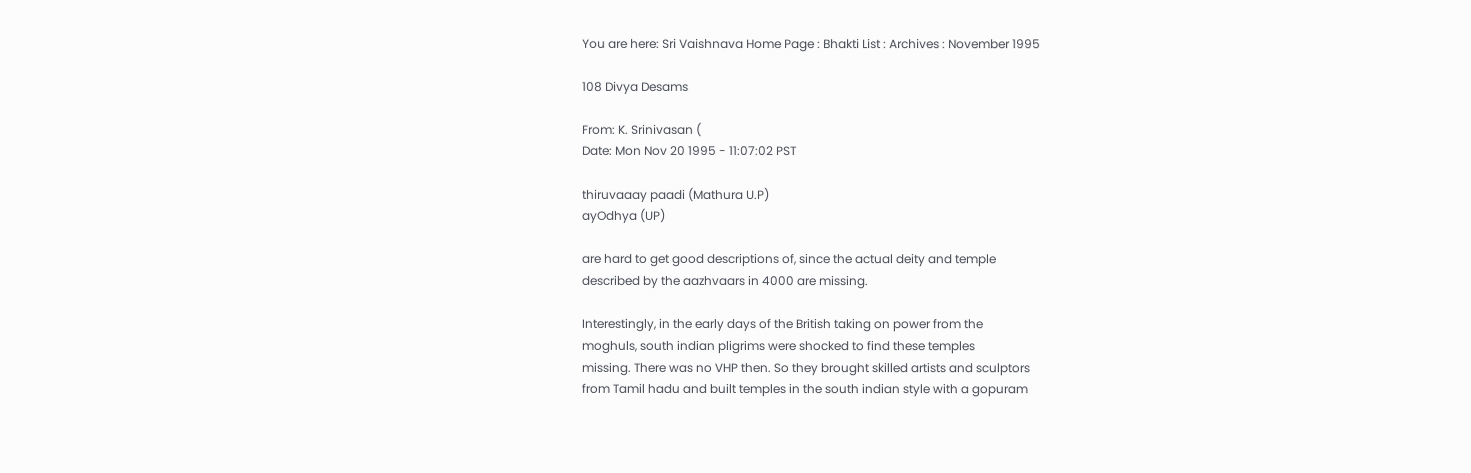You are here: Sri Vaishnava Home Page : Bhakti List : Archives : November 1995

108 Divya Desams

From: K. Srinivasan (
Date: Mon Nov 20 1995 - 11:07:02 PST

thiruvaaay paadi (Mathura U.P)
ayOdhya (UP)

are hard to get good descriptions of, since the actual deity and temple
described by the aazhvaars in 4000 are missing.

Interestingly, in the early days of the British taking on power from the
moghuls, south indian pligrims were shocked to find these temples
missing. There was no VHP then. So they brought skilled artists and sculptors
from Tamil hadu and built temples in the south indian style with a gopuram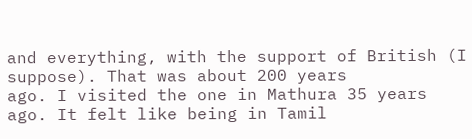and everything, with the support of British (I suppose). That was about 200 years
ago. I visited the one in Mathura 35 years ago. It felt like being in Tamil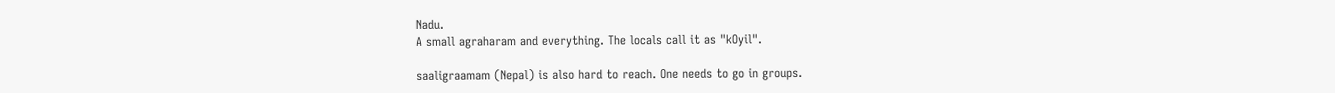Nadu.
A small agraharam and everything. The locals call it as "kOyil".

saaligraamam (Nepal) is also hard to reach. One needs to go in groups.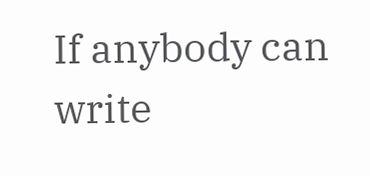If anybody can write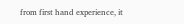from first hand experience, it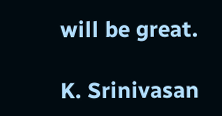will be great.

K. Srinivasan